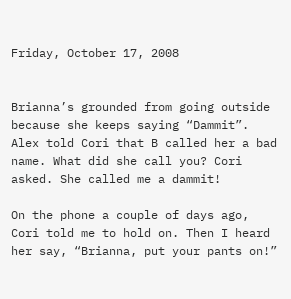Friday, October 17, 2008


Brianna’s grounded from going outside because she keeps saying “Dammit”. Alex told Cori that B called her a bad name. What did she call you? Cori asked. She called me a dammit!

On the phone a couple of days ago, Cori told me to hold on. Then I heard her say, “Brianna, put your pants on!”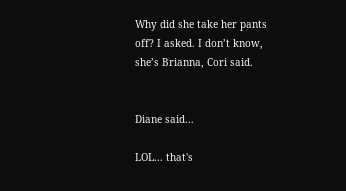Why did she take her pants off? I asked. I don’t know, she’s Brianna, Cori said.


Diane said...

LOL... that's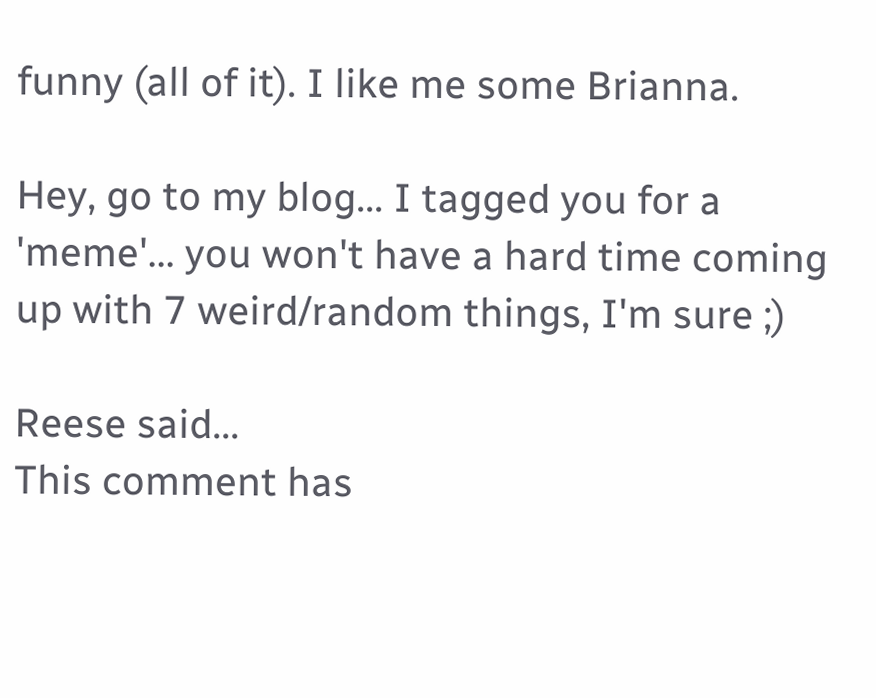funny (all of it). I like me some Brianna.

Hey, go to my blog... I tagged you for a 'meme'... you won't have a hard time coming up with 7 weird/random things, I'm sure ;)

Reese said...
This comment has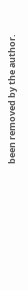been removed by the author.